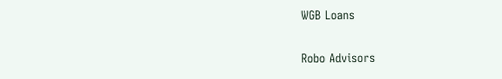WGB Loans

Robo Advisors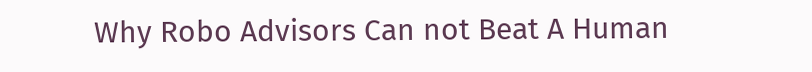Why Robo Advisors Can not Beat A Human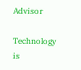Advisor

Technology is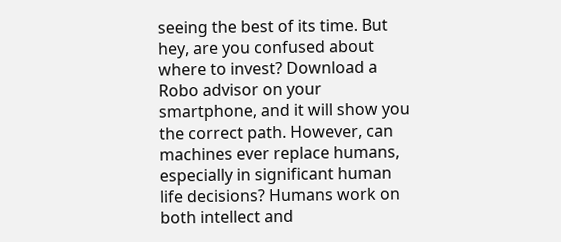seeing the best of its time. But hey, are you confused about where to invest? Download a Robo advisor on your smartphone, and it will show you the correct path. However, can machines ever replace humans, especially in significant human life decisions? Humans work on both intellect and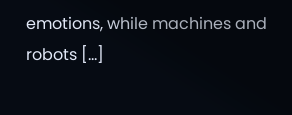emotions, while machines and robots […]